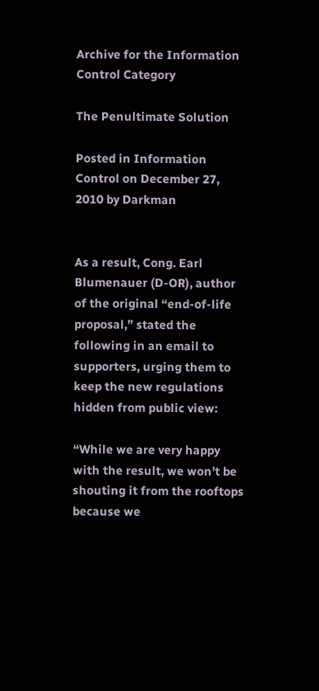Archive for the Information Control Category

The Penultimate Solution

Posted in Information Control on December 27, 2010 by Darkman


As a result, Cong. Earl Blumenauer (D-OR), author of the original “end-of-life proposal,” stated the following in an email to supporters, urging them to keep the new regulations hidden from public view:

“While we are very happy with the result, we won’t be shouting it from the rooftops because we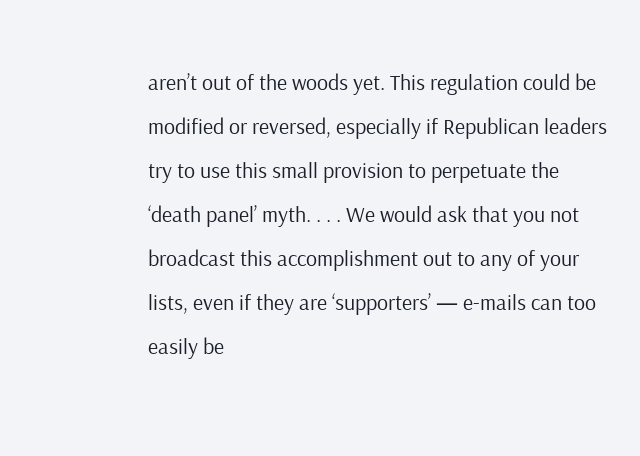aren’t out of the woods yet. This regulation could be modified or reversed, especially if Republican leaders try to use this small provision to perpetuate the ‘death panel’ myth. . . . We would ask that you not broadcast this accomplishment out to any of your lists, even if they are ‘supporters’ — e-mails can too easily be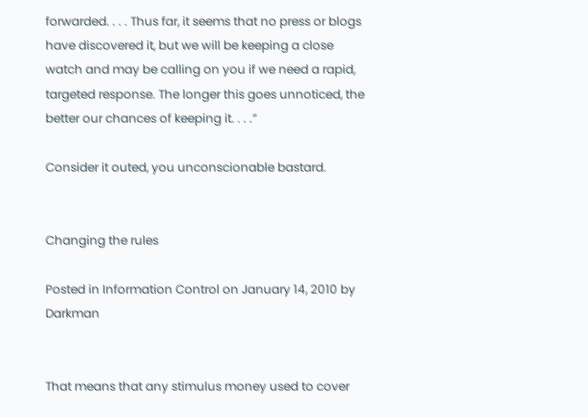forwarded. . . . Thus far, it seems that no press or blogs have discovered it, but we will be keeping a close watch and may be calling on you if we need a rapid, targeted response. The longer this goes unnoticed, the better our chances of keeping it. . . .”

Consider it outed, you unconscionable bastard.


Changing the rules

Posted in Information Control on January 14, 2010 by Darkman


That means that any stimulus money used to cover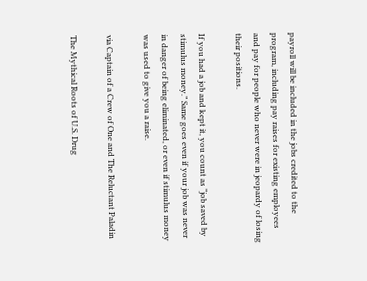payroll will be included in the jobs credited to the program, including pay raises for existing employees and pay for people who never were in jeopardy of losing their positions.

If you had a job and kept it, you count as “job saved by stimulus money.” Same goes even if your job was never in danger of being eliminated, or even if stimulus money was used to give you a raise.

via Captain of a Crew of One and The Reluctant Paladin

The Mythical Roots of U.S. Drug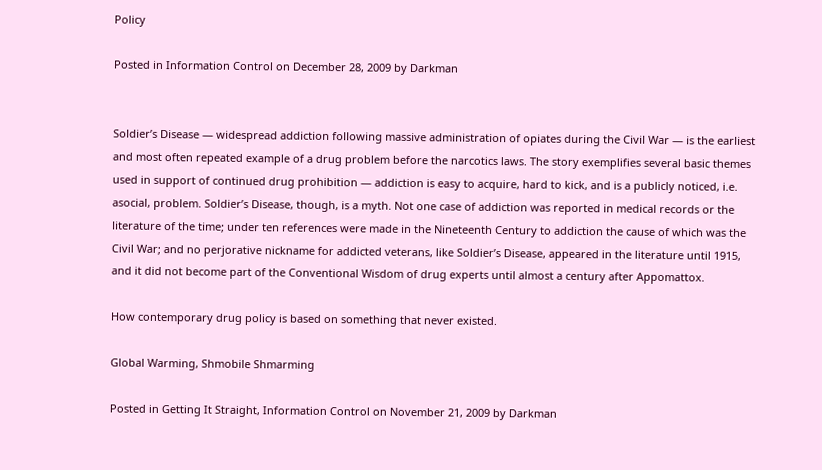Policy

Posted in Information Control on December 28, 2009 by Darkman


Soldier’s Disease — widespread addiction following massive administration of opiates during the Civil War — is the earliest and most often repeated example of a drug problem before the narcotics laws. The story exemplifies several basic themes used in support of continued drug prohibition — addiction is easy to acquire, hard to kick, and is a publicly noticed, i.e. asocial, problem. Soldier’s Disease, though, is a myth. Not one case of addiction was reported in medical records or the literature of the time; under ten references were made in the Nineteenth Century to addiction the cause of which was the Civil War; and no perjorative nickname for addicted veterans, like Soldier’s Disease, appeared in the literature until 1915, and it did not become part of the Conventional Wisdom of drug experts until almost a century after Appomattox.

How contemporary drug policy is based on something that never existed.

Global Warming, Shmobile Shmarming

Posted in Getting It Straight, Information Control on November 21, 2009 by Darkman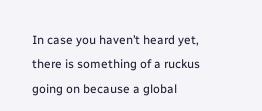In case you haven’t heard yet, there is something of a ruckus going on because a global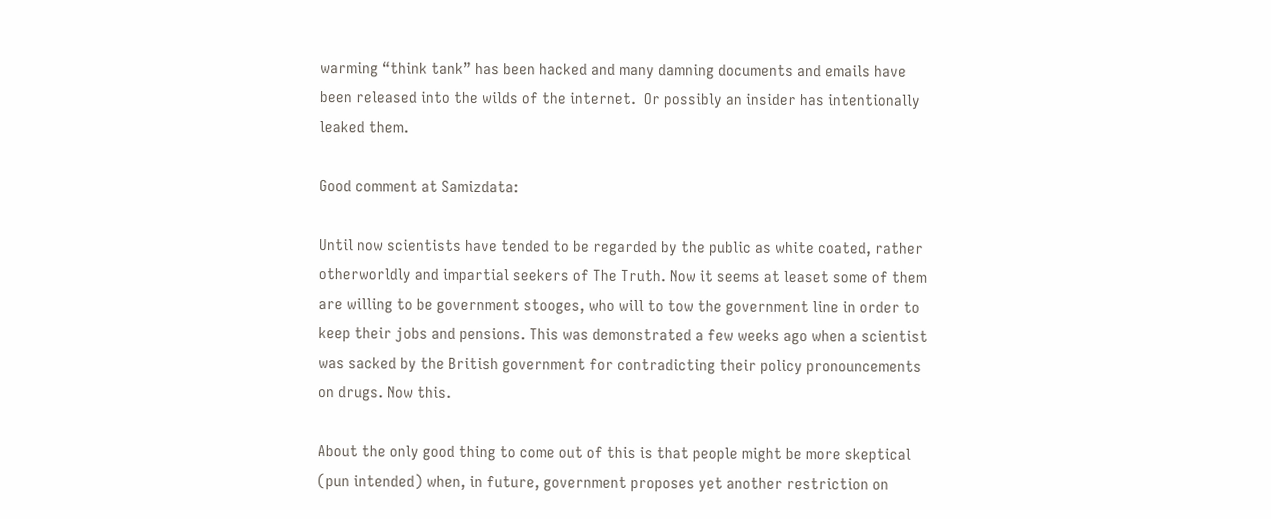warming “think tank” has been hacked and many damning documents and emails have been released into the wilds of the internet.  Or possibly an insider has intentionally leaked them.

Good comment at Samizdata:

Until now scientists have tended to be regarded by the public as white coated, rather otherworldly and impartial seekers of The Truth. Now it seems at leaset some of them are willing to be government stooges, who will to tow the government line in order to keep their jobs and pensions. This was demonstrated a few weeks ago when a scientist was sacked by the British government for contradicting their policy pronouncements on drugs. Now this.

About the only good thing to come out of this is that people might be more skeptical (pun intended) when, in future, government proposes yet another restriction on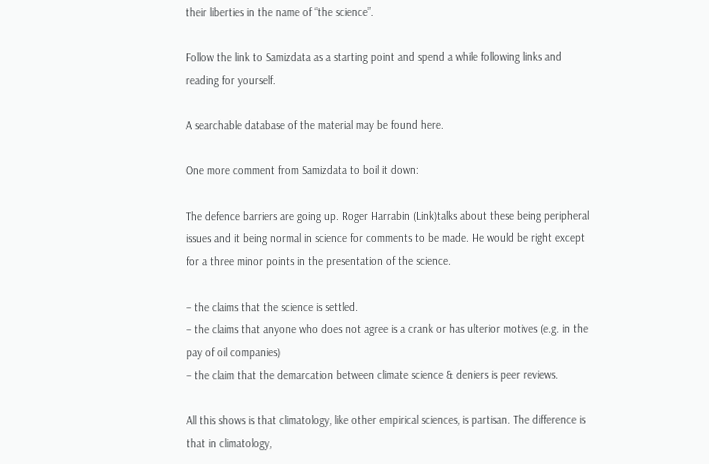their liberties in the name of “the science”.

Follow the link to Samizdata as a starting point and spend a while following links and reading for yourself.

A searchable database of the material may be found here.

One more comment from Samizdata to boil it down:

The defence barriers are going up. Roger Harrabin (Link)talks about these being peripheral issues and it being normal in science for comments to be made. He would be right except for a three minor points in the presentation of the science.

– the claims that the science is settled.
– the claims that anyone who does not agree is a crank or has ulterior motives (e.g. in the pay of oil companies)
– the claim that the demarcation between climate science & deniers is peer reviews.

All this shows is that climatology, like other empirical sciences, is partisan. The difference is that in climatology,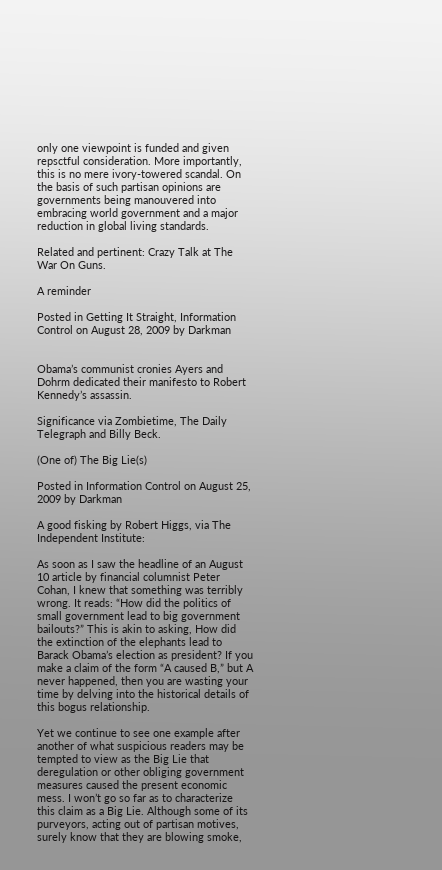only one viewpoint is funded and given repsctful consideration. More importantly, this is no mere ivory-towered scandal. On the basis of such partisan opinions are governments being manouvered into embracing world government and a major reduction in global living standards.

Related and pertinent: Crazy Talk at The War On Guns.

A reminder

Posted in Getting It Straight, Information Control on August 28, 2009 by Darkman


Obama’s communist cronies Ayers and Dohrm dedicated their manifesto to Robert Kennedy’s assassin.

Significance via Zombietime, The Daily Telegraph and Billy Beck.

(One of) The Big Lie(s)

Posted in Information Control on August 25, 2009 by Darkman

A good fisking by Robert Higgs, via The Independent Institute:

As soon as I saw the headline of an August 10 article by financial columnist Peter Cohan, I knew that something was terribly wrong. It reads: “How did the politics of small government lead to big government bailouts?” This is akin to asking, How did the extinction of the elephants lead to Barack Obama’s election as president? If you make a claim of the form “A caused B,” but A never happened, then you are wasting your time by delving into the historical details of this bogus relationship.

Yet we continue to see one example after another of what suspicious readers may be tempted to view as the Big Lie that deregulation or other obliging government measures caused the present economic mess. I won’t go so far as to characterize this claim as a Big Lie. Although some of its purveyors, acting out of partisan motives, surely know that they are blowing smoke,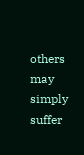others may simply suffer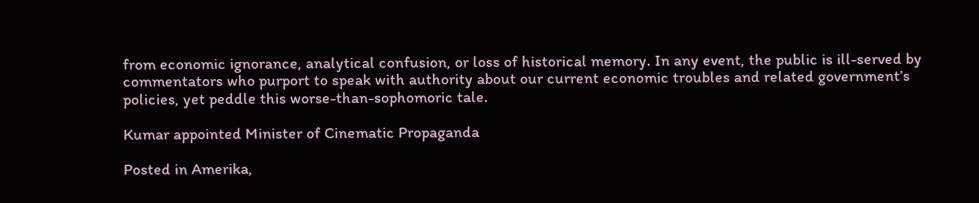from economic ignorance, analytical confusion, or loss of historical memory. In any event, the public is ill-served by commentators who purport to speak with authority about our current economic troubles and related government’s policies, yet peddle this worse-than-sophomoric tale.

Kumar appointed Minister of Cinematic Propaganda

Posted in Amerika,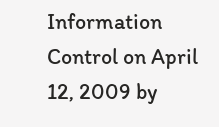Information Control on April 12, 2009 by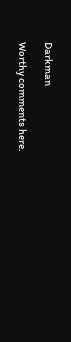Darkman

Worthy comments here.